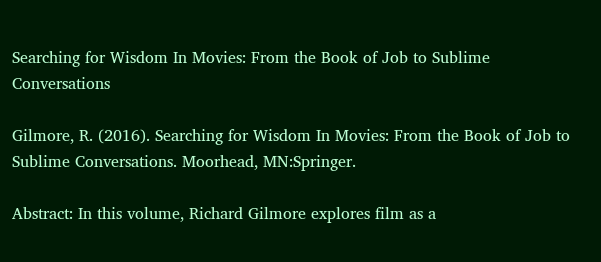Searching for Wisdom In Movies: From the Book of Job to Sublime Conversations

Gilmore, R. (2016). Searching for Wisdom In Movies: From the Book of Job to Sublime Conversations. Moorhead, MN:Springer.

Abstract: In this volume, Richard Gilmore explores film as a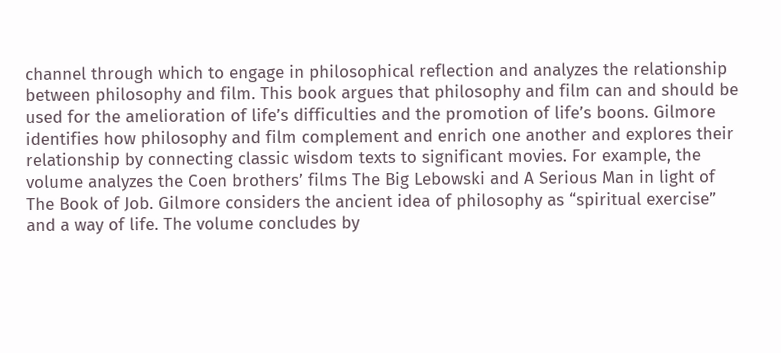channel through which to engage in philosophical reflection and analyzes the relationship between philosophy and film. This book argues that philosophy and film can and should be used for the amelioration of life’s difficulties and the promotion of life’s boons. Gilmore identifies how philosophy and film complement and enrich one another and explores their relationship by connecting classic wisdom texts to significant movies. For example, the volume analyzes the Coen brothers’ films The Big Lebowski and A Serious Man in light of The Book of Job. Gilmore considers the ancient idea of philosophy as “spiritual exercise” and a way of life. The volume concludes by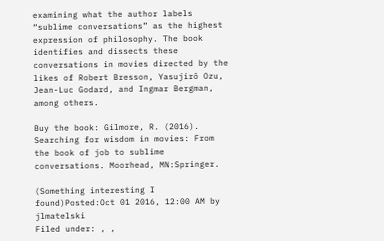examining what the author labels “sublime conversations” as the highest expression of philosophy. The book identifies and dissects these conversations in movies directed by the likes of Robert Bresson, Yasujirō Ozu, Jean-Luc Godard, and Ingmar Bergman, among others.

Buy the book: Gilmore, R. (2016). Searching for wisdom in movies: From the book of job to sublime conversations. Moorhead, MN:Springer.

(Something interesting I found)Posted:Oct 01 2016, 12:00 AM by jlmatelski
Filed under: , ,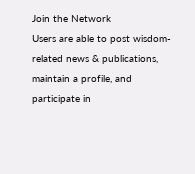Join the Network
Users are able to post wisdom-related news & publications, maintain a profile, and participate in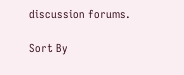discussion forums.

Sort By